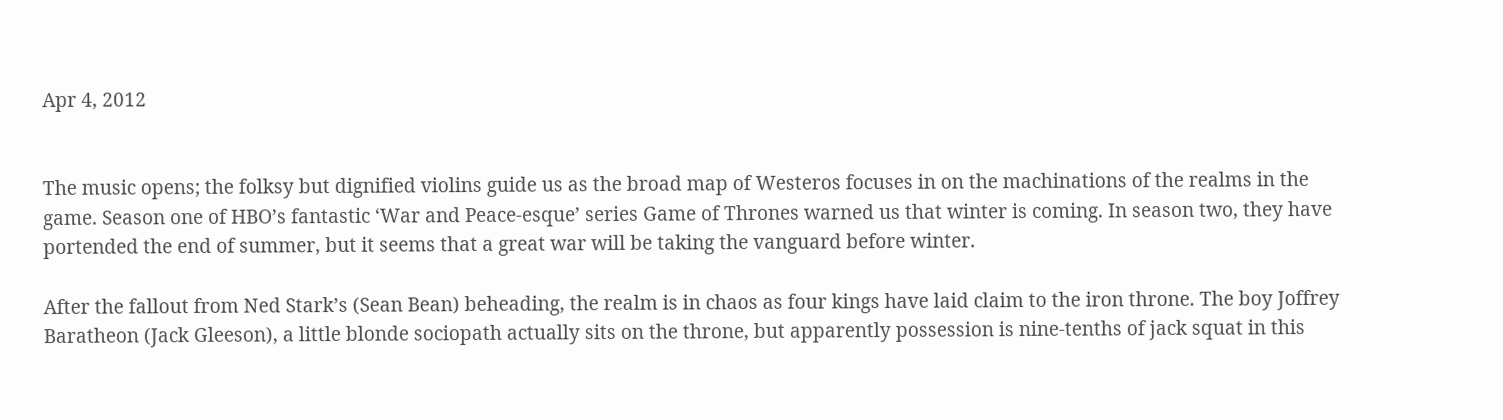Apr 4, 2012


The music opens; the folksy but dignified violins guide us as the broad map of Westeros focuses in on the machinations of the realms in the game. Season one of HBO’s fantastic ‘War and Peace-esque’ series Game of Thrones warned us that winter is coming. In season two, they have portended the end of summer, but it seems that a great war will be taking the vanguard before winter.

After the fallout from Ned Stark’s (Sean Bean) beheading, the realm is in chaos as four kings have laid claim to the iron throne. The boy Joffrey Baratheon (Jack Gleeson), a little blonde sociopath actually sits on the throne, but apparently possession is nine-tenths of jack squat in this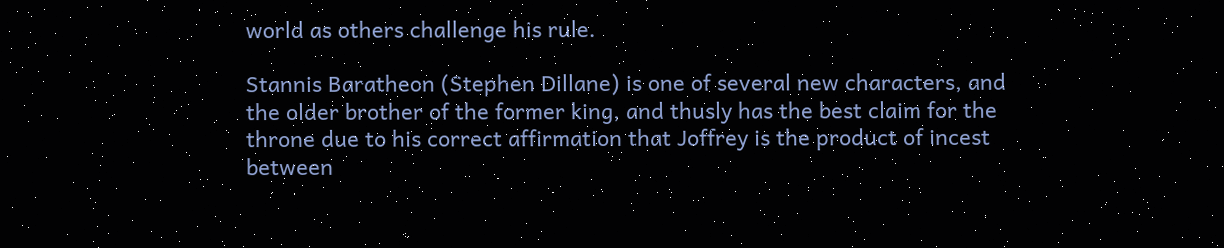world as others challenge his rule.

Stannis Baratheon (Stephen Dillane) is one of several new characters, and the older brother of the former king, and thusly has the best claim for the throne due to his correct affirmation that Joffrey is the product of incest between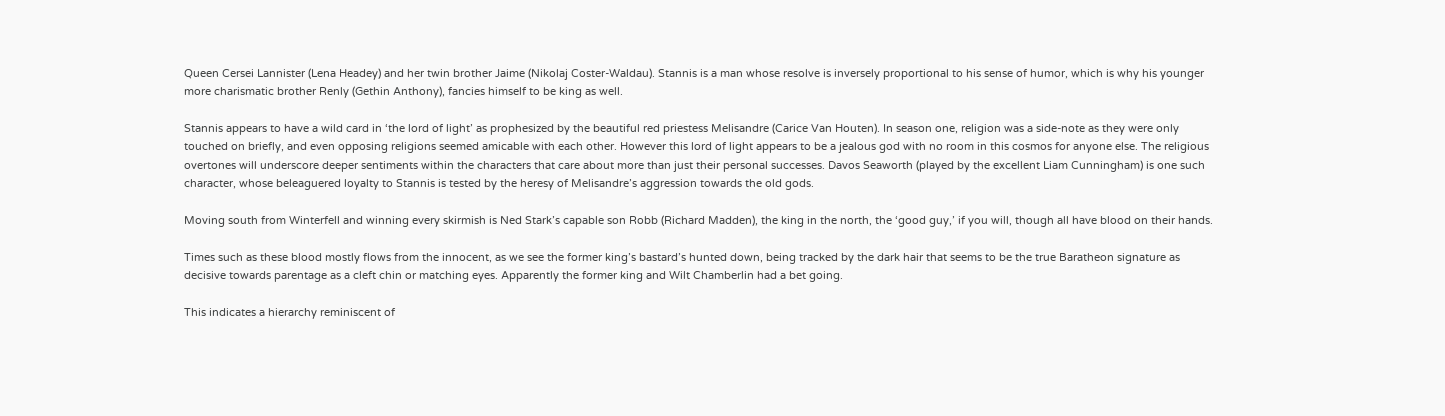Queen Cersei Lannister (Lena Headey) and her twin brother Jaime (Nikolaj Coster-Waldau). Stannis is a man whose resolve is inversely proportional to his sense of humor, which is why his younger more charismatic brother Renly (Gethin Anthony), fancies himself to be king as well.

Stannis appears to have a wild card in ‘the lord of light’ as prophesized by the beautiful red priestess Melisandre (Carice Van Houten). In season one, religion was a side-note as they were only touched on briefly, and even opposing religions seemed amicable with each other. However this lord of light appears to be a jealous god with no room in this cosmos for anyone else. The religious overtones will underscore deeper sentiments within the characters that care about more than just their personal successes. Davos Seaworth (played by the excellent Liam Cunningham) is one such character, whose beleaguered loyalty to Stannis is tested by the heresy of Melisandre’s aggression towards the old gods.

Moving south from Winterfell and winning every skirmish is Ned Stark’s capable son Robb (Richard Madden), the king in the north, the ‘good guy,’ if you will, though all have blood on their hands.

Times such as these blood mostly flows from the innocent, as we see the former king’s bastard’s hunted down, being tracked by the dark hair that seems to be the true Baratheon signature as decisive towards parentage as a cleft chin or matching eyes. Apparently the former king and Wilt Chamberlin had a bet going.

This indicates a hierarchy reminiscent of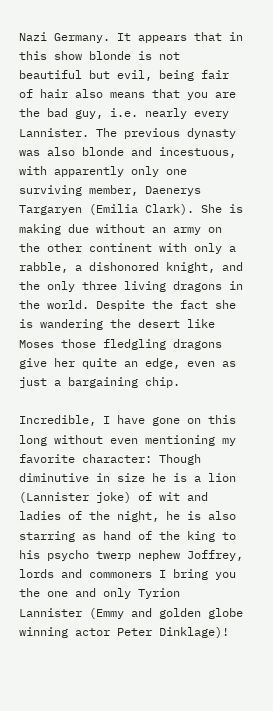Nazi Germany. It appears that in this show blonde is not beautiful but evil, being fair of hair also means that you are the bad guy, i.e. nearly every Lannister. The previous dynasty was also blonde and incestuous, with apparently only one surviving member, Daenerys Targaryen (Emilia Clark). She is making due without an army on the other continent with only a rabble, a dishonored knight, and the only three living dragons in the world. Despite the fact she is wandering the desert like Moses those fledgling dragons give her quite an edge, even as just a bargaining chip.

Incredible, I have gone on this long without even mentioning my favorite character: Though diminutive in size he is a lion (Lannister joke) of wit and ladies of the night, he is also starring as hand of the king to his psycho twerp nephew Joffrey, lords and commoners I bring you the one and only Tyrion Lannister (Emmy and golden globe winning actor Peter Dinklage)!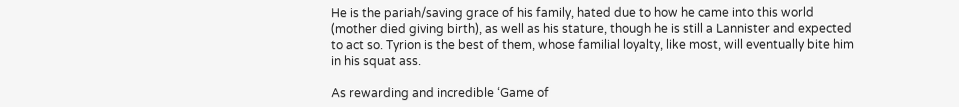He is the pariah/saving grace of his family, hated due to how he came into this world (mother died giving birth), as well as his stature, though he is still a Lannister and expected to act so. Tyrion is the best of them, whose familial loyalty, like most, will eventually bite him in his squat ass.

As rewarding and incredible ‘Game of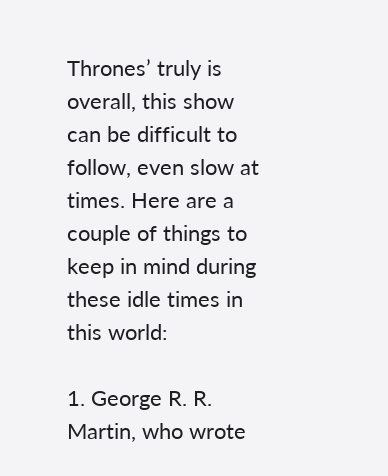Thrones’ truly is overall, this show can be difficult to follow, even slow at times. Here are a couple of things to keep in mind during these idle times in this world:

1. George R. R. Martin, who wrote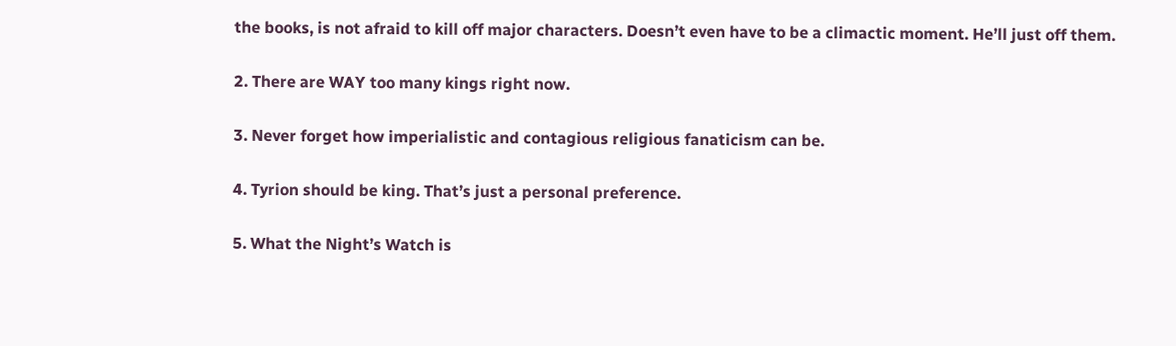the books, is not afraid to kill off major characters. Doesn’t even have to be a climactic moment. He’ll just off them.

2. There are WAY too many kings right now.

3. Never forget how imperialistic and contagious religious fanaticism can be.

4. Tyrion should be king. That’s just a personal preference.

5. What the Night’s Watch is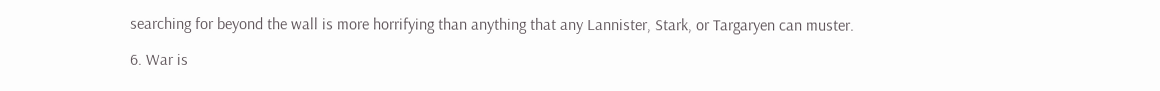searching for beyond the wall is more horrifying than anything that any Lannister, Stark, or Targaryen can muster.

6. War is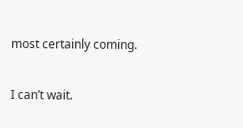most certainly coming.

I can’t wait.